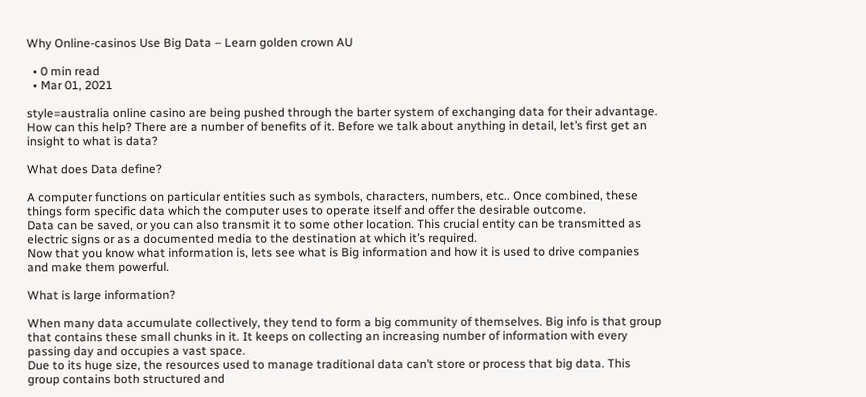Why Online-casinos Use Big Data – Learn golden crown AU

  • 0 min read
  • Mar 01, 2021

style=australia online casino are being pushed through the barter system of exchanging data for their advantage. How can this help? There are a number of benefits of it. Before we talk about anything in detail, let’s first get an insight to what is data?

What does Data define?

A computer functions on particular entities such as symbols, characters, numbers, etc.. Once combined, these things form specific data which the computer uses to operate itself and offer the desirable outcome.
Data can be saved, or you can also transmit it to some other location. This crucial entity can be transmitted as electric signs or as a documented media to the destination at which it’s required.
Now that you know what information is, lets see what is Big information and how it is used to drive companies and make them powerful.

What is large information?

When many data accumulate collectively, they tend to form a big community of themselves. Big info is that group that contains these small chunks in it. It keeps on collecting an increasing number of information with every passing day and occupies a vast space.
Due to its huge size, the resources used to manage traditional data can’t store or process that big data. This group contains both structured and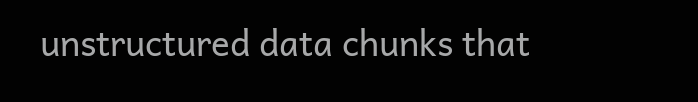unstructured data chunks that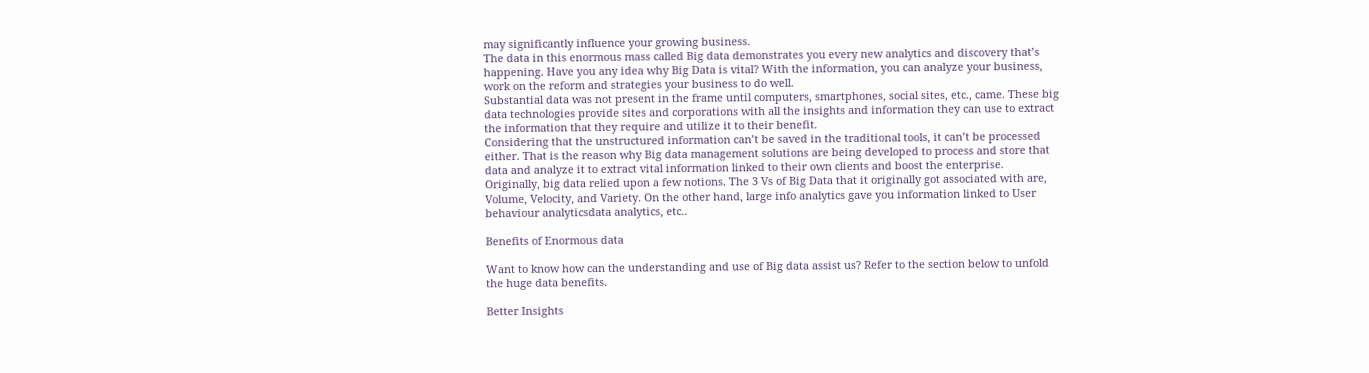may significantly influence your growing business.
The data in this enormous mass called Big data demonstrates you every new analytics and discovery that’s happening. Have you any idea why Big Data is vital? With the information, you can analyze your business, work on the reform and strategies your business to do well.
Substantial data was not present in the frame until computers, smartphones, social sites, etc., came. These big data technologies provide sites and corporations with all the insights and information they can use to extract the information that they require and utilize it to their benefit.
Considering that the unstructured information can’t be saved in the traditional tools, it can’t be processed either. That is the reason why Big data management solutions are being developed to process and store that data and analyze it to extract vital information linked to their own clients and boost the enterprise.
Originally, big data relied upon a few notions. The 3 Vs of Big Data that it originally got associated with are, Volume, Velocity, and Variety. On the other hand, large info analytics gave you information linked to User behaviour analyticsdata analytics, etc..

Benefits of Enormous data

Want to know how can the understanding and use of Big data assist us? Refer to the section below to unfold the huge data benefits.

Better Insights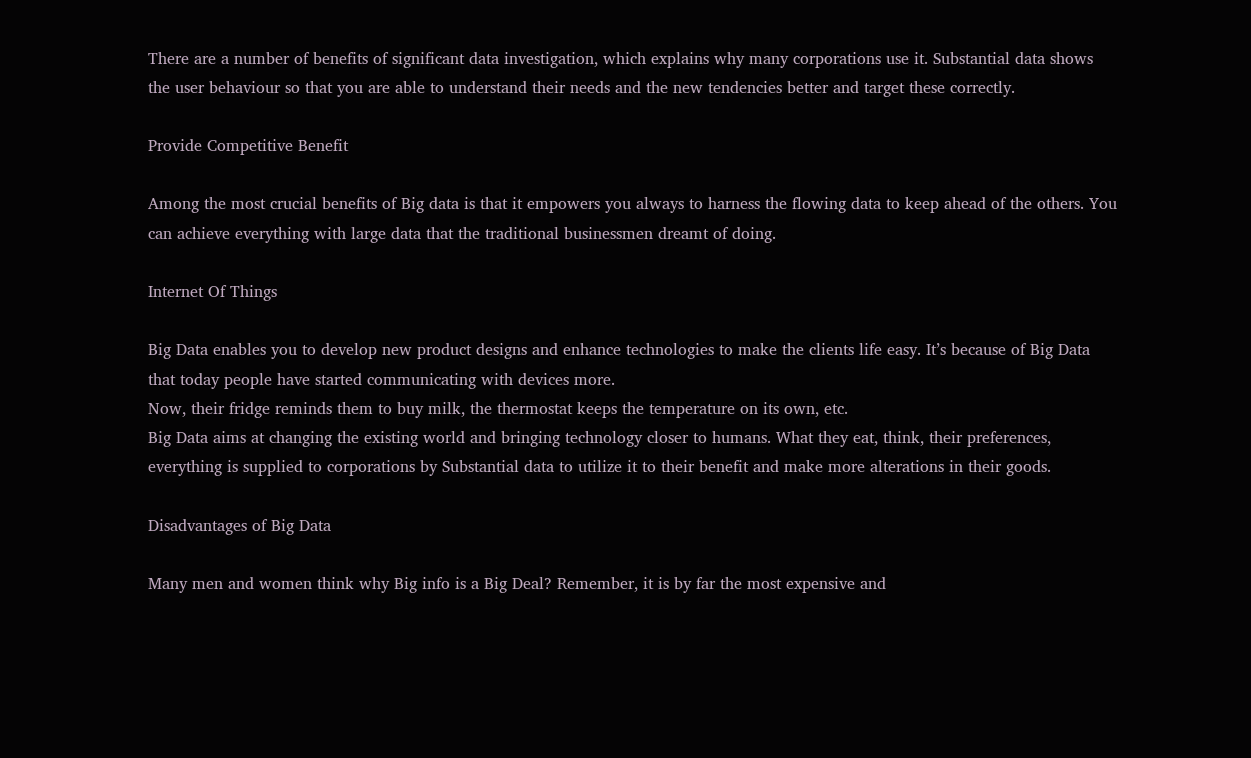There are a number of benefits of significant data investigation, which explains why many corporations use it. Substantial data shows the user behaviour so that you are able to understand their needs and the new tendencies better and target these correctly.

Provide Competitive Benefit

Among the most crucial benefits of Big data is that it empowers you always to harness the flowing data to keep ahead of the others. You can achieve everything with large data that the traditional businessmen dreamt of doing.

Internet Of Things

Big Data enables you to develop new product designs and enhance technologies to make the clients life easy. It’s because of Big Data that today people have started communicating with devices more.
Now, their fridge reminds them to buy milk, the thermostat keeps the temperature on its own, etc.
Big Data aims at changing the existing world and bringing technology closer to humans. What they eat, think, their preferences, everything is supplied to corporations by Substantial data to utilize it to their benefit and make more alterations in their goods.

Disadvantages of Big Data

Many men and women think why Big info is a Big Deal? Remember, it is by far the most expensive and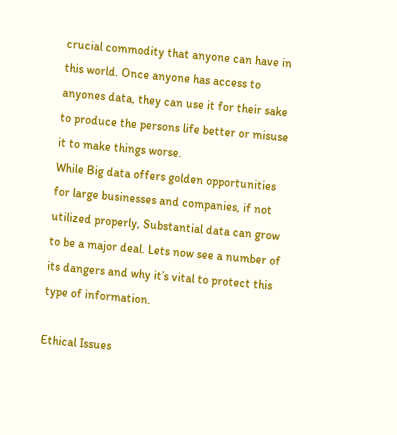crucial commodity that anyone can have in this world. Once anyone has access to anyones data, they can use it for their sake to produce the persons life better or misuse it to make things worse.
While Big data offers golden opportunities for large businesses and companies, if not utilized properly, Substantial data can grow to be a major deal. Lets now see a number of its dangers and why it’s vital to protect this type of information.

Ethical Issues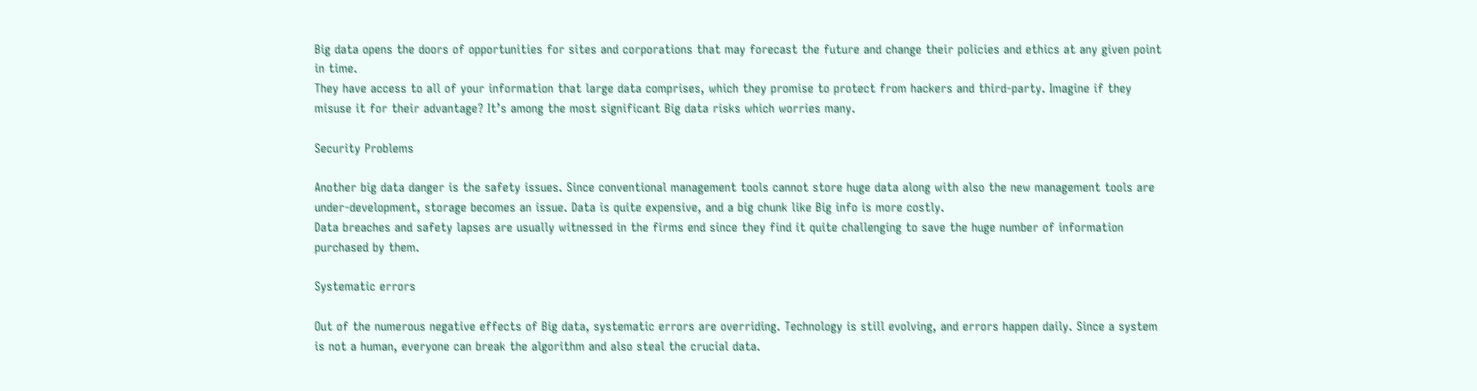Big data opens the doors of opportunities for sites and corporations that may forecast the future and change their policies and ethics at any given point in time.
They have access to all of your information that large data comprises, which they promise to protect from hackers and third-party. Imagine if they misuse it for their advantage? It’s among the most significant Big data risks which worries many.

Security Problems

Another big data danger is the safety issues. Since conventional management tools cannot store huge data along with also the new management tools are under-development, storage becomes an issue. Data is quite expensive, and a big chunk like Big info is more costly.
Data breaches and safety lapses are usually witnessed in the firms end since they find it quite challenging to save the huge number of information purchased by them.

Systematic errors

Out of the numerous negative effects of Big data, systematic errors are overriding. Technology is still evolving, and errors happen daily. Since a system is not a human, everyone can break the algorithm and also steal the crucial data.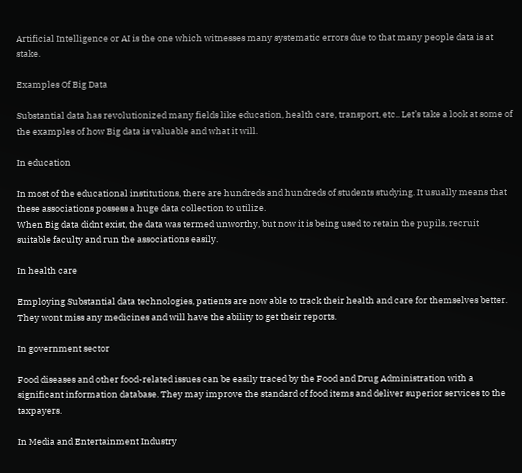Artificial Intelligence or AI is the one which witnesses many systematic errors due to that many people data is at stake.

Examples Of Big Data

Substantial data has revolutionized many fields like education, health care, transport, etc.. Let’s take a look at some of the examples of how Big data is valuable and what it will.

In education

In most of the educational institutions, there are hundreds and hundreds of students studying. It usually means that these associations possess a huge data collection to utilize.
When Big data didnt exist, the data was termed unworthy, but now it is being used to retain the pupils, recruit suitable faculty and run the associations easily.

In health care

Employing Substantial data technologies, patients are now able to track their health and care for themselves better. They wont miss any medicines and will have the ability to get their reports.

In government sector

Food diseases and other food-related issues can be easily traced by the Food and Drug Administration with a significant information database. They may improve the standard of food items and deliver superior services to the taxpayers.

In Media and Entertainment Industry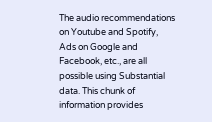The audio recommendations on Youtube and Spotify, Ads on Google and Facebook, etc., are all possible using Substantial data. This chunk of information provides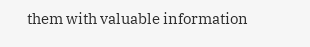them with valuable information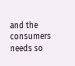and the consumers needs so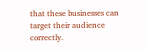that these businesses can target their audience correctly.